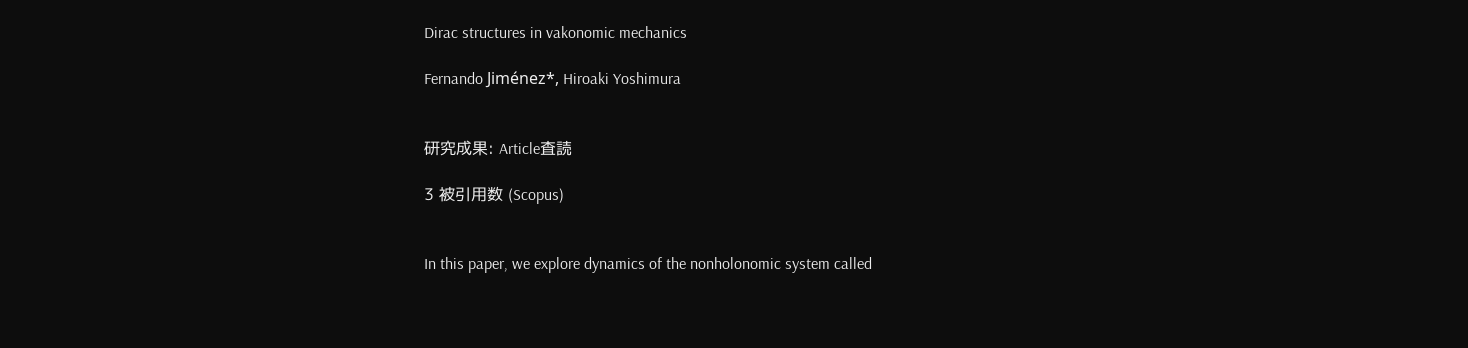Dirac structures in vakonomic mechanics

Fernando Jiménez*, Hiroaki Yoshimura


研究成果: Article査読

3 被引用数 (Scopus)


In this paper, we explore dynamics of the nonholonomic system called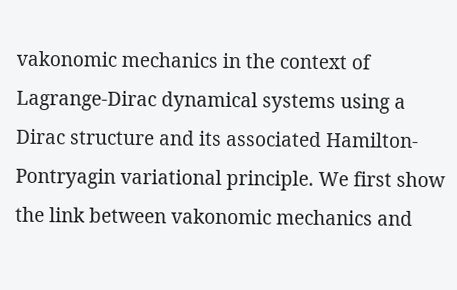vakonomic mechanics in the context of Lagrange-Dirac dynamical systems using a Dirac structure and its associated Hamilton-Pontryagin variational principle. We first show the link between vakonomic mechanics and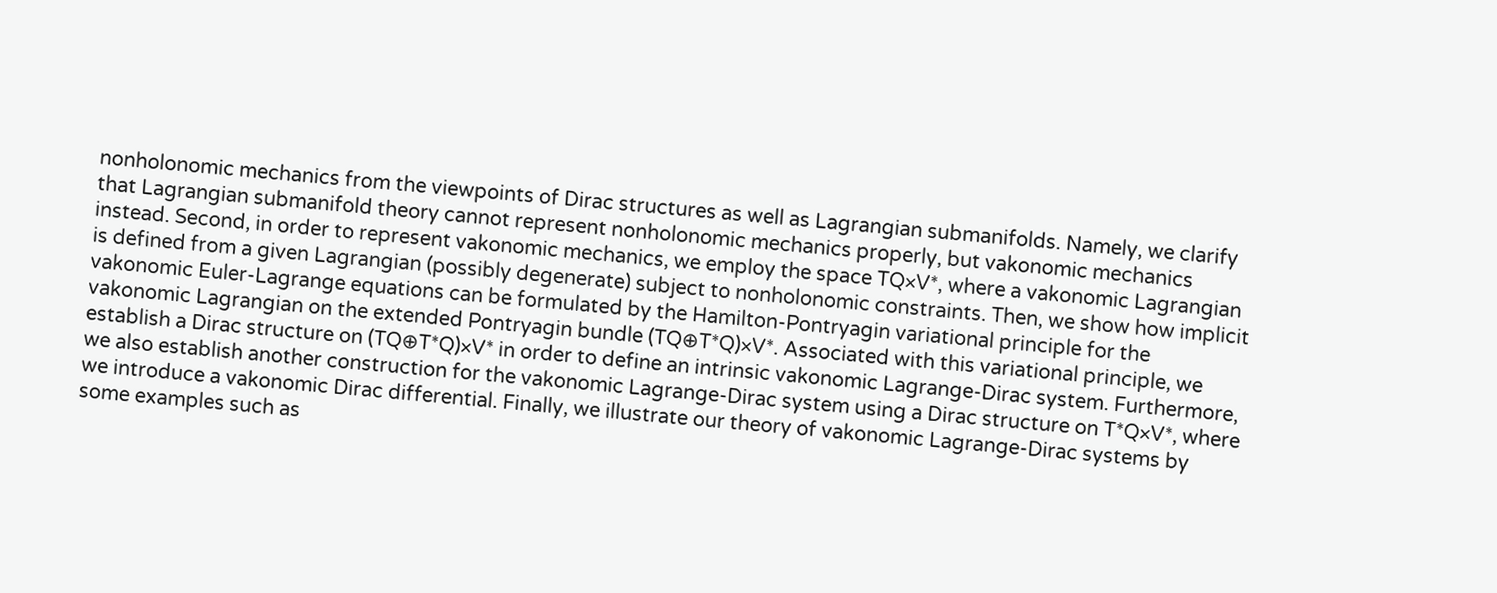nonholonomic mechanics from the viewpoints of Dirac structures as well as Lagrangian submanifolds. Namely, we clarify that Lagrangian submanifold theory cannot represent nonholonomic mechanics properly, but vakonomic mechanics instead. Second, in order to represent vakonomic mechanics, we employ the space TQ×V*, where a vakonomic Lagrangian is defined from a given Lagrangian (possibly degenerate) subject to nonholonomic constraints. Then, we show how implicit vakonomic Euler-Lagrange equations can be formulated by the Hamilton-Pontryagin variational principle for the vakonomic Lagrangian on the extended Pontryagin bundle (TQ⊕T*Q)×V*. Associated with this variational principle, we establish a Dirac structure on (TQ⊕T*Q)×V* in order to define an intrinsic vakonomic Lagrange-Dirac system. Furthermore, we also establish another construction for the vakonomic Lagrange-Dirac system using a Dirac structure on T*Q×V*, where we introduce a vakonomic Dirac differential. Finally, we illustrate our theory of vakonomic Lagrange-Dirac systems by some examples such as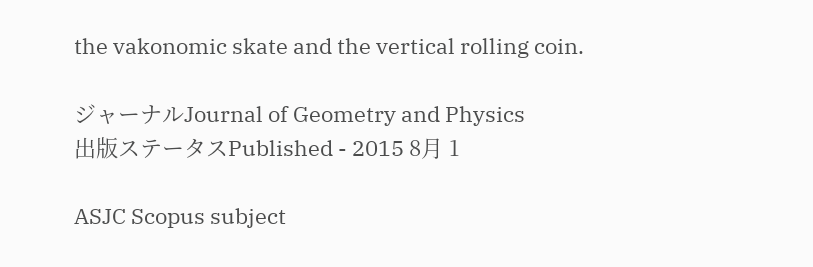the vakonomic skate and the vertical rolling coin.

ジャーナルJournal of Geometry and Physics
出版ステータスPublished - 2015 8月 1

ASJC Scopus subject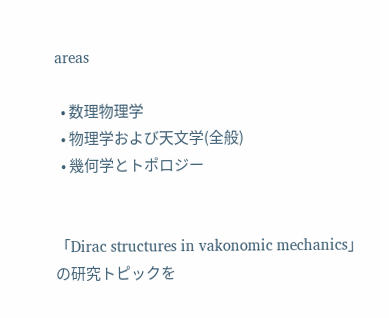areas

  • 数理物理学
  • 物理学および天文学(全般)
  • 幾何学とトポロジー


「Dirac structures in vakonomic mechanics」の研究トピックを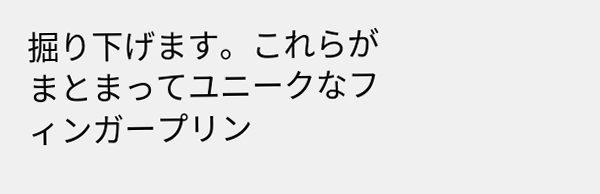掘り下げます。これらがまとまってユニークなフィンガープリン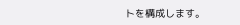トを構成します。